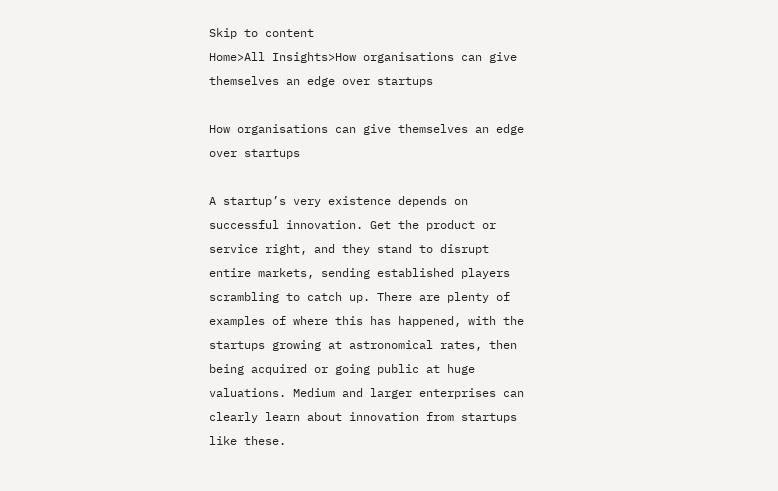Skip to content
Home>All Insights>How organisations can give themselves an edge over startups

How organisations can give themselves an edge over startups

A startup’s very existence depends on successful innovation. Get the product or service right, and they stand to disrupt entire markets, sending established players scrambling to catch up. There are plenty of examples of where this has happened, with the startups growing at astronomical rates, then being acquired or going public at huge valuations. Medium and larger enterprises can clearly learn about innovation from startups like these.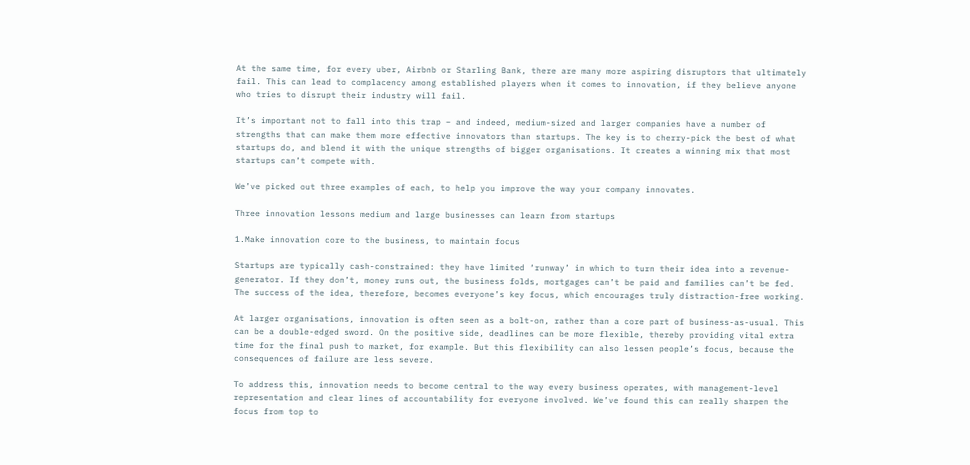At the same time, for every uber, Airbnb or Starling Bank, there are many more aspiring disruptors that ultimately fail. This can lead to complacency among established players when it comes to innovation, if they believe anyone who tries to disrupt their industry will fail.

It’s important not to fall into this trap – and indeed, medium-sized and larger companies have a number of strengths that can make them more effective innovators than startups. The key is to cherry-pick the best of what startups do, and blend it with the unique strengths of bigger organisations. It creates a winning mix that most startups can’t compete with.

We’ve picked out three examples of each, to help you improve the way your company innovates.

Three innovation lessons medium and large businesses can learn from startups

1.Make innovation core to the business, to maintain focus

Startups are typically cash-constrained: they have limited ‘runway’ in which to turn their idea into a revenue-generator. If they don’t, money runs out, the business folds, mortgages can’t be paid and families can’t be fed. The success of the idea, therefore, becomes everyone’s key focus, which encourages truly distraction-free working.

At larger organisations, innovation is often seen as a bolt-on, rather than a core part of business-as-usual. This can be a double-edged sword. On the positive side, deadlines can be more flexible, thereby providing vital extra time for the final push to market, for example. But this flexibility can also lessen people’s focus, because the consequences of failure are less severe.

To address this, innovation needs to become central to the way every business operates, with management-level representation and clear lines of accountability for everyone involved. We’ve found this can really sharpen the focus from top to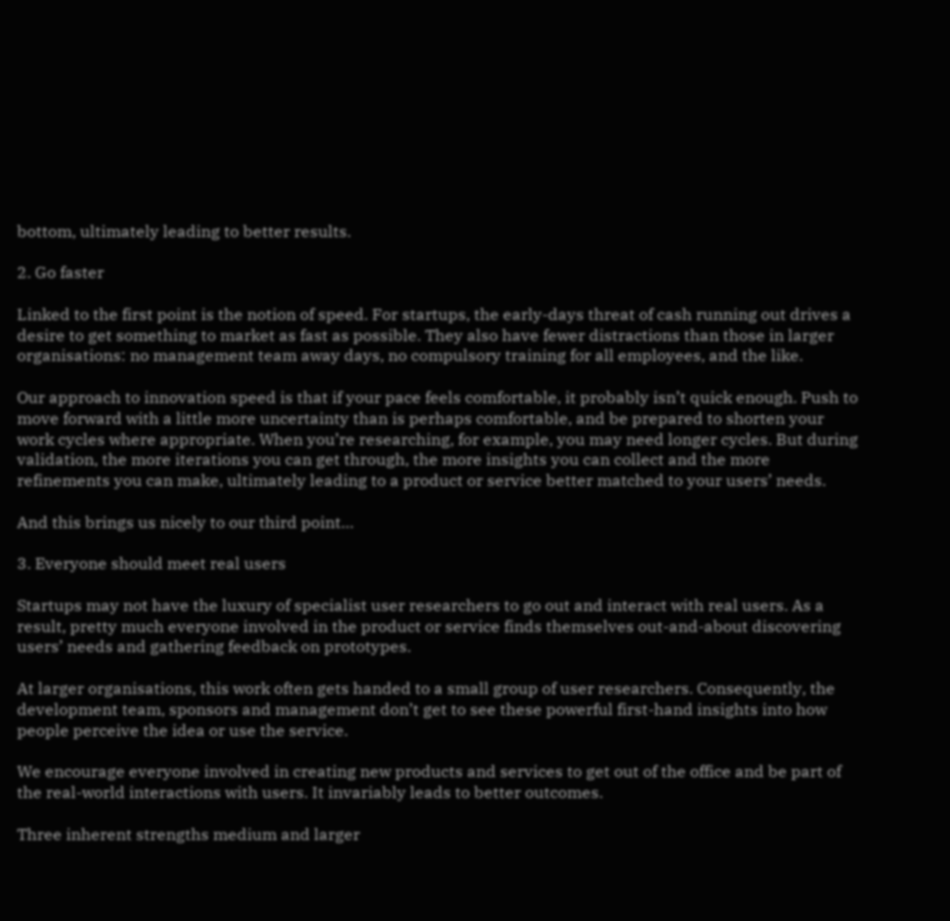bottom, ultimately leading to better results.

2. Go faster

Linked to the first point is the notion of speed. For startups, the early-days threat of cash running out drives a desire to get something to market as fast as possible. They also have fewer distractions than those in larger organisations: no management team away days, no compulsory training for all employees, and the like.

Our approach to innovation speed is that if your pace feels comfortable, it probably isn’t quick enough. Push to move forward with a little more uncertainty than is perhaps comfortable, and be prepared to shorten your work cycles where appropriate. When you’re researching, for example, you may need longer cycles. But during validation, the more iterations you can get through, the more insights you can collect and the more refinements you can make, ultimately leading to a product or service better matched to your users’ needs.

And this brings us nicely to our third point…

3. Everyone should meet real users

Startups may not have the luxury of specialist user researchers to go out and interact with real users. As a result, pretty much everyone involved in the product or service finds themselves out-and-about discovering users’ needs and gathering feedback on prototypes.

At larger organisations, this work often gets handed to a small group of user researchers. Consequently, the development team, sponsors and management don’t get to see these powerful first-hand insights into how people perceive the idea or use the service.

We encourage everyone involved in creating new products and services to get out of the office and be part of the real-world interactions with users. It invariably leads to better outcomes.

Three inherent strengths medium and larger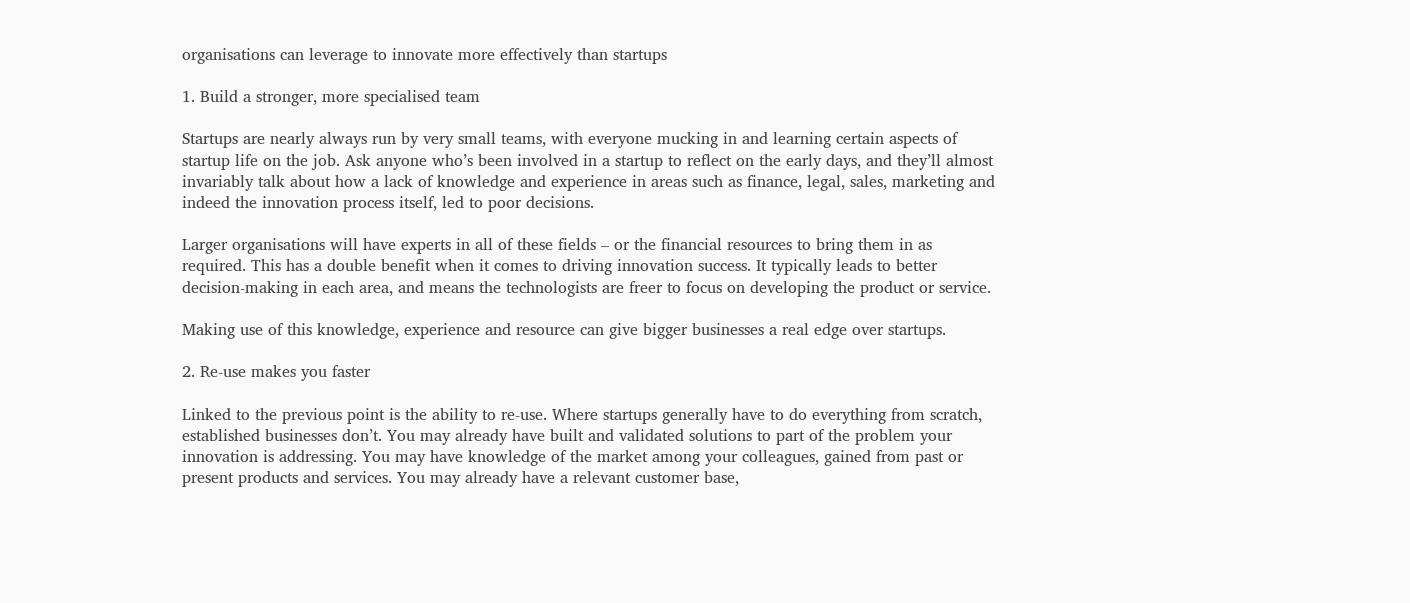organisations can leverage to innovate more effectively than startups

1. Build a stronger, more specialised team

Startups are nearly always run by very small teams, with everyone mucking in and learning certain aspects of startup life on the job. Ask anyone who’s been involved in a startup to reflect on the early days, and they’ll almost invariably talk about how a lack of knowledge and experience in areas such as finance, legal, sales, marketing and indeed the innovation process itself, led to poor decisions.

Larger organisations will have experts in all of these fields – or the financial resources to bring them in as required. This has a double benefit when it comes to driving innovation success. It typically leads to better decision-making in each area, and means the technologists are freer to focus on developing the product or service.

Making use of this knowledge, experience and resource can give bigger businesses a real edge over startups.

2. Re-use makes you faster

Linked to the previous point is the ability to re-use. Where startups generally have to do everything from scratch, established businesses don’t. You may already have built and validated solutions to part of the problem your innovation is addressing. You may have knowledge of the market among your colleagues, gained from past or present products and services. You may already have a relevant customer base,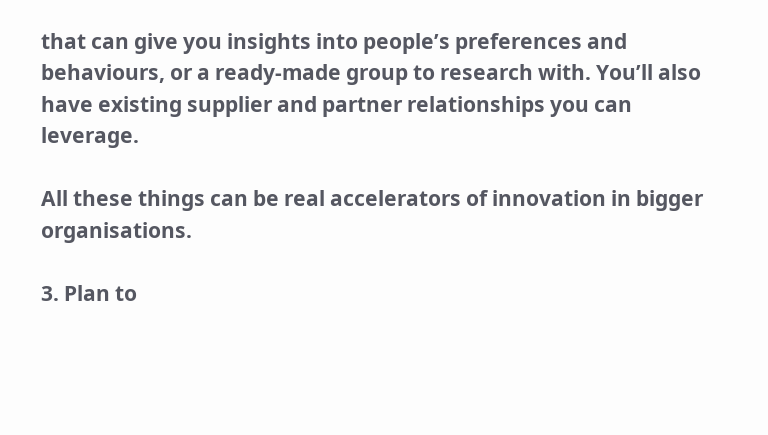that can give you insights into people’s preferences and behaviours, or a ready-made group to research with. You’ll also have existing supplier and partner relationships you can leverage.

All these things can be real accelerators of innovation in bigger organisations.

3. Plan to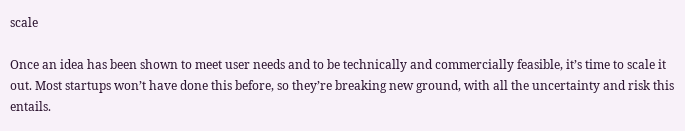scale

Once an idea has been shown to meet user needs and to be technically and commercially feasible, it’s time to scale it out. Most startups won’t have done this before, so they’re breaking new ground, with all the uncertainty and risk this entails.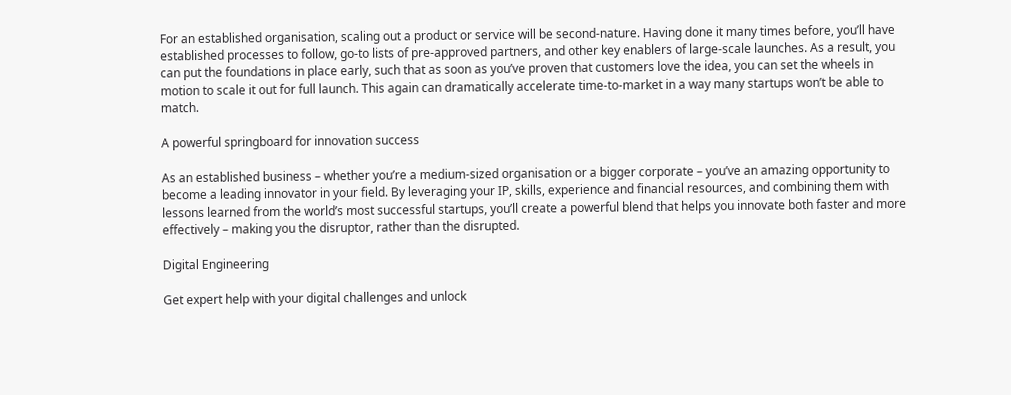For an established organisation, scaling out a product or service will be second-nature. Having done it many times before, you’ll have established processes to follow, go-to lists of pre-approved partners, and other key enablers of large-scale launches. As a result, you can put the foundations in place early, such that as soon as you’ve proven that customers love the idea, you can set the wheels in motion to scale it out for full launch. This again can dramatically accelerate time-to-market in a way many startups won’t be able to match.

A powerful springboard for innovation success

As an established business – whether you’re a medium-sized organisation or a bigger corporate – you’ve an amazing opportunity to become a leading innovator in your field. By leveraging your IP, skills, experience and financial resources, and combining them with lessons learned from the world’s most successful startups, you’ll create a powerful blend that helps you innovate both faster and more effectively – making you the disruptor, rather than the disrupted.

Digital Engineering

Get expert help with your digital challenges and unlock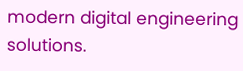modern digital engineering solutions.